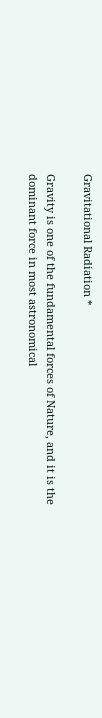Gravitational Radiation *

Gravity is one of the fundamental forces of Nature, and it is the dominant force in most astronomical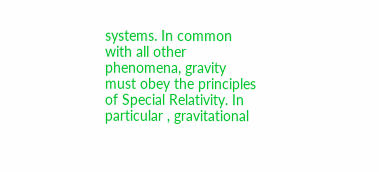systems. In common with all other phenomena, gravity must obey the principles of Special Relativity. In particular , gravitational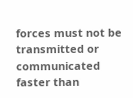forces must not be transmitted or communicated faster than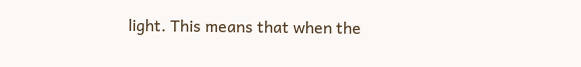light. This means that when the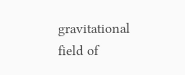gravitational field of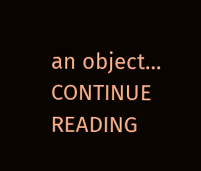an object… CONTINUE READING